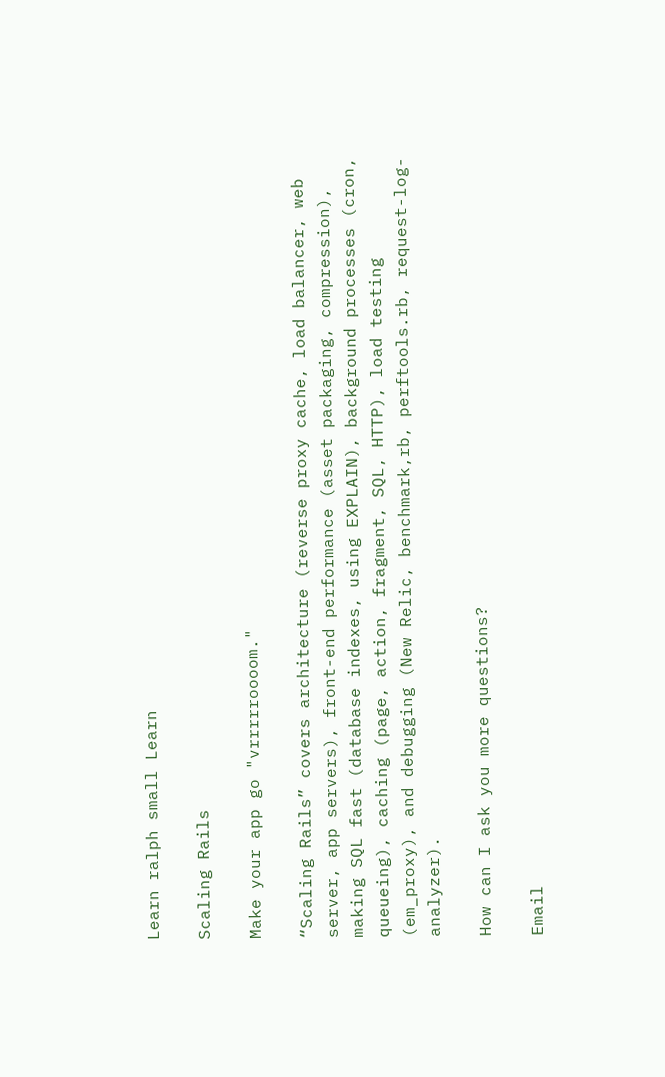Learn ralph small Learn

Scaling Rails

Make your app go "vrrrrroooom."

“Scaling Rails” covers architecture (reverse proxy cache, load balancer, web server, app servers), front-end performance (asset packaging, compression), making SQL fast (database indexes, using EXPLAIN), background processes (cron, queueing), caching (page, action, fragment, SQL, HTTP), load testing (em_proxy), and debugging (New Relic, benchmark,rb, perftools.rb, request-log-analyzer).

How can I ask you more questions?

Email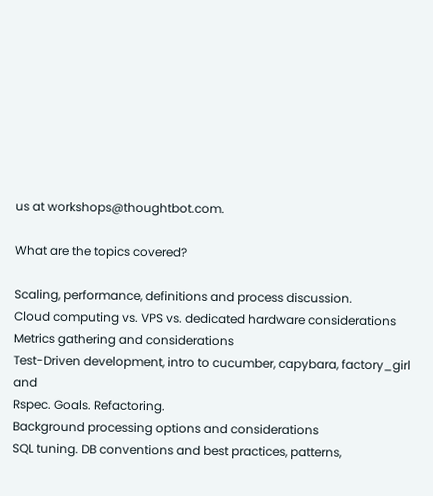us at workshops@thoughtbot.com.

What are the topics covered?

Scaling, performance, definitions and process discussion.
Cloud computing vs. VPS vs. dedicated hardware considerations
Metrics gathering and considerations
Test-Driven development, intro to cucumber, capybara, factory_girl and
Rspec. Goals. Refactoring.
Background processing options and considerations
SQL tuning. DB conventions and best practices, patterns,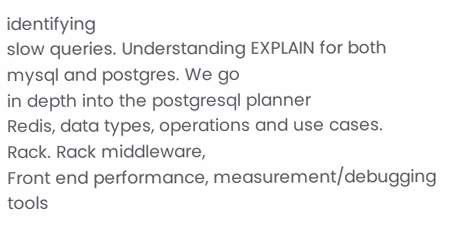identifying
slow queries. Understanding EXPLAIN for both mysql and postgres. We go
in depth into the postgresql planner
Redis, data types, operations and use cases.
Rack. Rack middleware,
Front end performance, measurement/debugging tools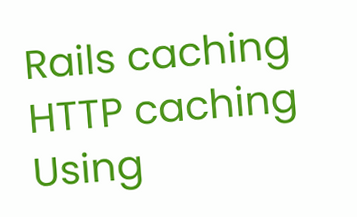Rails caching
HTTP caching
Using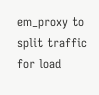em_proxy to split traffic for load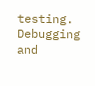testing.
Debugging and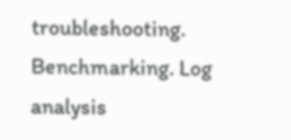troubleshooting. Benchmarking. Log analysis